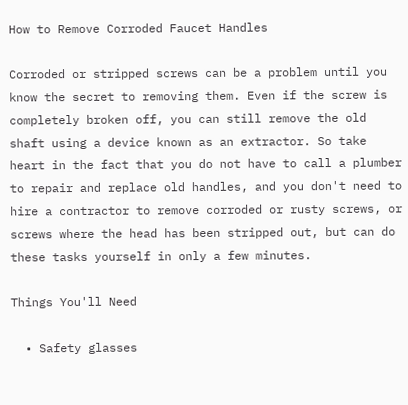How to Remove Corroded Faucet Handles

Corroded or stripped screws can be a problem until you know the secret to removing them. Even if the screw is completely broken off, you can still remove the old shaft using a device known as an extractor. So take heart in the fact that you do not have to call a plumber to repair and replace old handles, and you don't need to hire a contractor to remove corroded or rusty screws, or screws where the head has been stripped out, but can do these tasks yourself in only a few minutes.

Things You'll Need

  • Safety glasses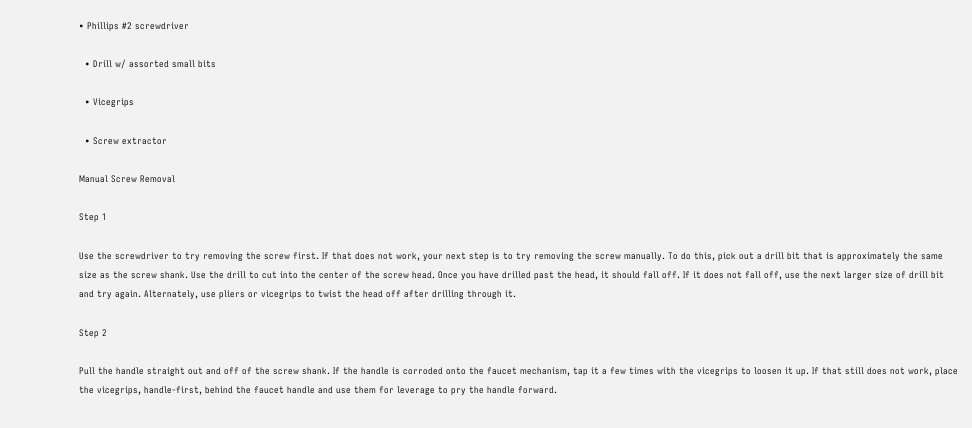• Phillips #2 screwdriver

  • Drill w/ assorted small bits

  • Vicegrips

  • Screw extractor

Manual Screw Removal

Step 1

Use the screwdriver to try removing the screw first. If that does not work, your next step is to try removing the screw manually. To do this, pick out a drill bit that is approximately the same size as the screw shank. Use the drill to cut into the center of the screw head. Once you have drilled past the head, it should fall off. If it does not fall off, use the next larger size of drill bit and try again. Alternately, use pliers or vicegrips to twist the head off after drilling through it.

Step 2

Pull the handle straight out and off of the screw shank. If the handle is corroded onto the faucet mechanism, tap it a few times with the vicegrips to loosen it up. If that still does not work, place the vicegrips, handle-first, behind the faucet handle and use them for leverage to pry the handle forward.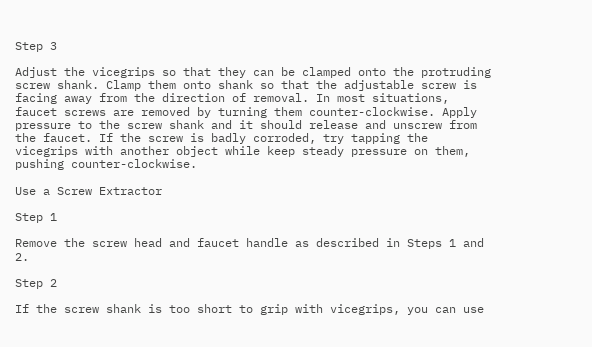Step 3

Adjust the vicegrips so that they can be clamped onto the protruding screw shank. Clamp them onto shank so that the adjustable screw is facing away from the direction of removal. In most situations, faucet screws are removed by turning them counter-clockwise. Apply pressure to the screw shank and it should release and unscrew from the faucet. If the screw is badly corroded, try tapping the vicegrips with another object while keep steady pressure on them, pushing counter-clockwise.

Use a Screw Extractor

Step 1

Remove the screw head and faucet handle as described in Steps 1 and 2.

Step 2

If the screw shank is too short to grip with vicegrips, you can use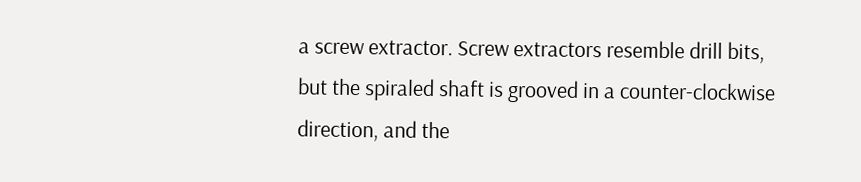a screw extractor. Screw extractors resemble drill bits, but the spiraled shaft is grooved in a counter-clockwise direction, and the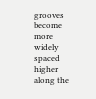grooves become more widely spaced higher along the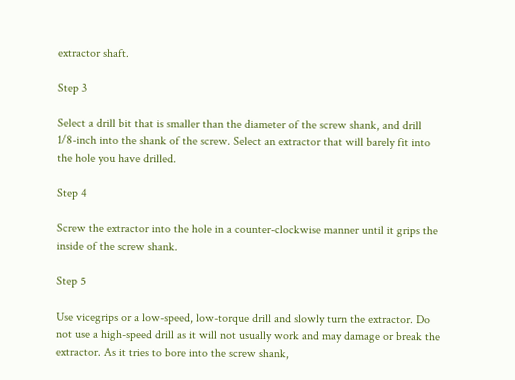extractor shaft.

Step 3

Select a drill bit that is smaller than the diameter of the screw shank, and drill 1/8-inch into the shank of the screw. Select an extractor that will barely fit into the hole you have drilled.

Step 4

Screw the extractor into the hole in a counter-clockwise manner until it grips the inside of the screw shank.

Step 5

Use vicegrips or a low-speed, low-torque drill and slowly turn the extractor. Do not use a high-speed drill as it will not usually work and may damage or break the extractor. As it tries to bore into the screw shank,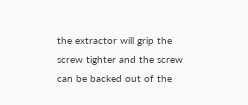the extractor will grip the screw tighter and the screw can be backed out of the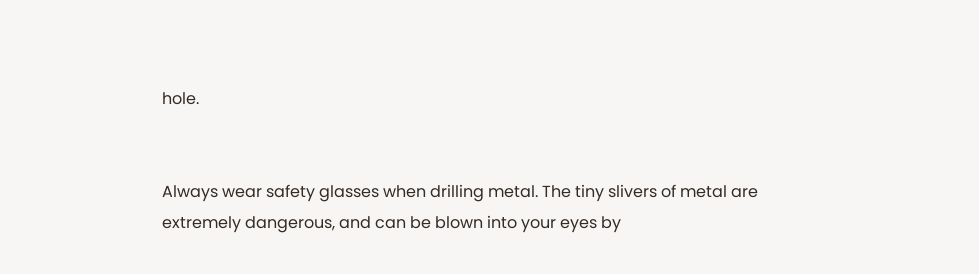hole.


Always wear safety glasses when drilling metal. The tiny slivers of metal are extremely dangerous, and can be blown into your eyes by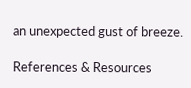an unexpected gust of breeze.

References & Resources